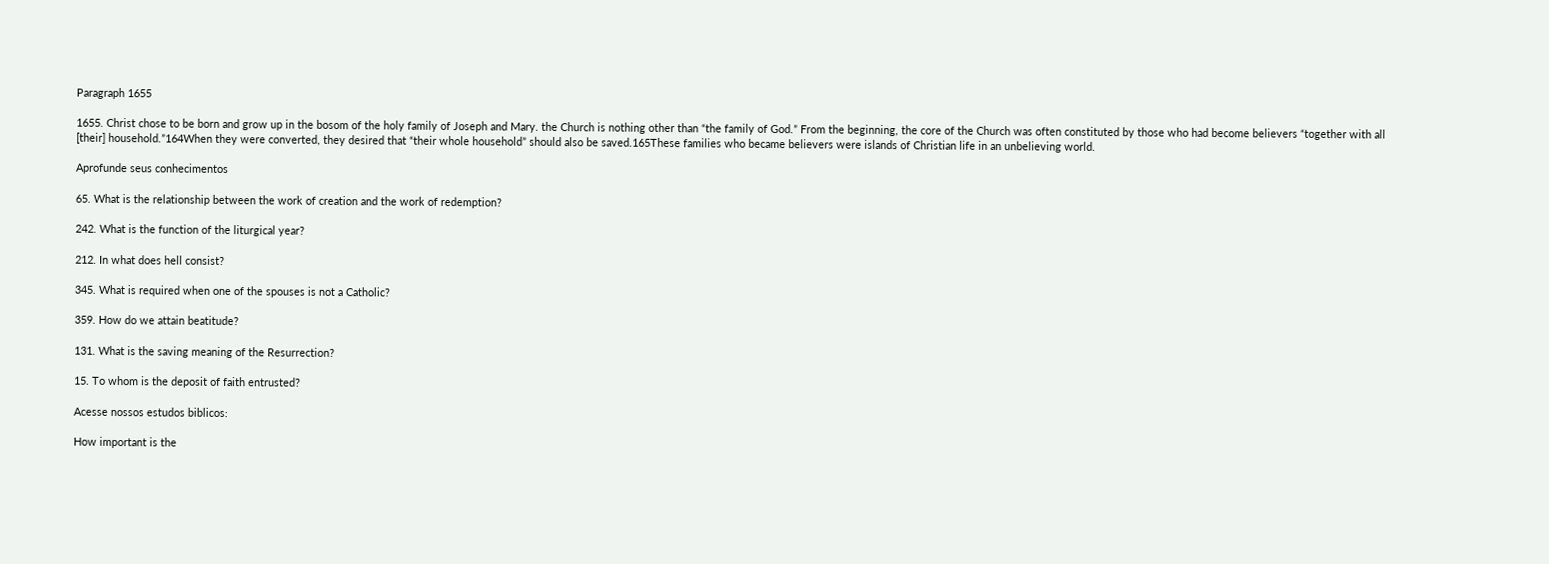Paragraph 1655

1655. Christ chose to be born and grow up in the bosom of the holy family of Joseph and Mary. the Church is nothing other than “the family of God.” From the beginning, the core of the Church was often constituted by those who had become believers “together with all [their] household.”164When they were converted, they desired that “their whole household” should also be saved.165These families who became believers were islands of Christian life in an unbelieving world.

Aprofunde seus conhecimentos

65. What is the relationship between the work of creation and the work of redemption?

242. What is the function of the liturgical year?

212. In what does hell consist?

345. What is required when one of the spouses is not a Catholic?

359. How do we attain beatitude?

131. What is the saving meaning of the Resurrection?

15. To whom is the deposit of faith entrusted?

Acesse nossos estudos biblicos:

How important is the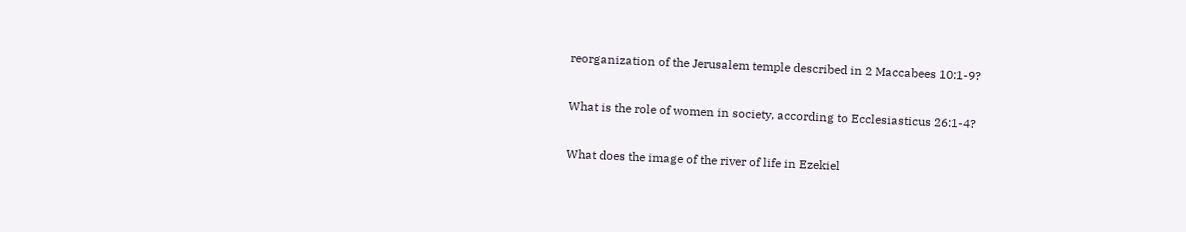reorganization of the Jerusalem temple described in 2 Maccabees 10:1-9?

What is the role of women in society, according to Ecclesiasticus 26:1-4?

What does the image of the river of life in Ezekiel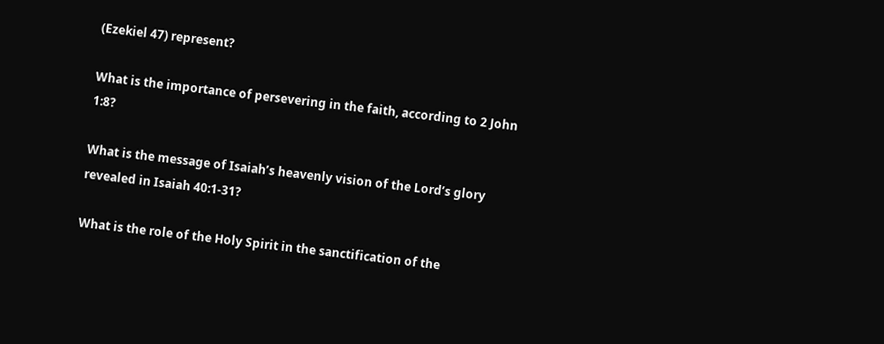(Ezekiel 47) represent?

What is the importance of persevering in the faith, according to 2 John 1:8?

What is the message of Isaiah’s heavenly vision of the Lord’s glory revealed in Isaiah 40:1-31?

What is the role of the Holy Spirit in the sanctification of the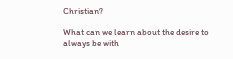Christian?

What can we learn about the desire to always be with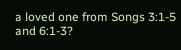a loved one from Songs 3:1-5 and 6:1-3?